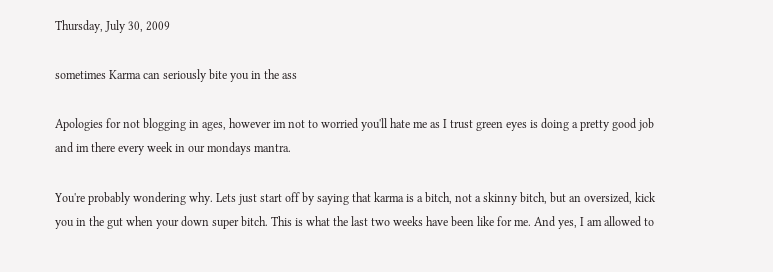Thursday, July 30, 2009

sometimes Karma can seriously bite you in the ass

Apologies for not blogging in ages, however im not to worried you'll hate me as I trust green eyes is doing a pretty good job and im there every week in our mondays mantra.

You're probably wondering why. Lets just start off by saying that karma is a bitch, not a skinny bitch, but an oversized, kick you in the gut when your down super bitch. This is what the last two weeks have been like for me. And yes, I am allowed to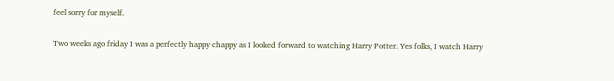feel sorry for myself.

Two weeks ago friday I was a perfectly happy chappy as I looked forward to watching Harry Potter. Yes folks, I watch Harry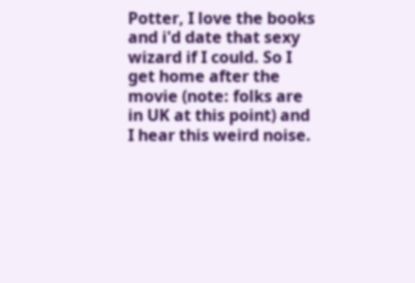Potter, I love the books and i'd date that sexy wizard if I could. So I get home after the movie (note: folks are in UK at this point) and I hear this weird noise.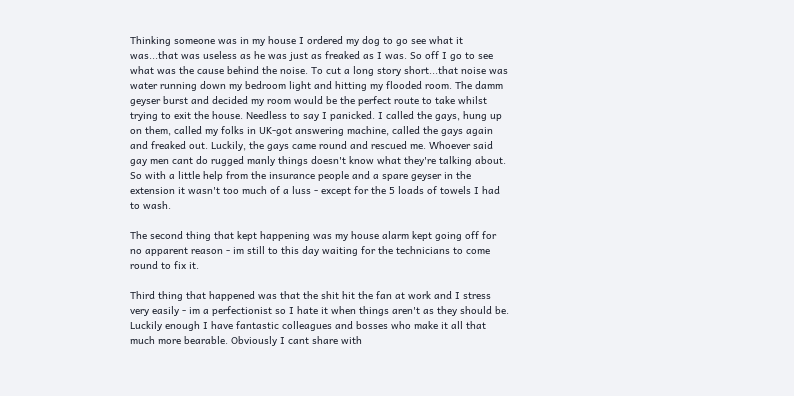Thinking someone was in my house I ordered my dog to go see what it was...that was useless as he was just as freaked as I was. So off I go to see what was the cause behind the noise. To cut a long story short...that noise was water running down my bedroom light and hitting my flooded room. The damm geyser burst and decided my room would be the perfect route to take whilst trying to exit the house. Needless to say I panicked. I called the gays, hung up on them, called my folks in UK-got answering machine, called the gays again and freaked out. Luckily, the gays came round and rescued me. Whoever said gay men cant do rugged manly things doesn't know what they're talking about. So with a little help from the insurance people and a spare geyser in the extension it wasn't too much of a luss - except for the 5 loads of towels I had to wash.

The second thing that kept happening was my house alarm kept going off for no apparent reason - im still to this day waiting for the technicians to come round to fix it.

Third thing that happened was that the shit hit the fan at work and I stress very easily - im a perfectionist so I hate it when things aren't as they should be. Luckily enough I have fantastic colleagues and bosses who make it all that much more bearable. Obviously I cant share with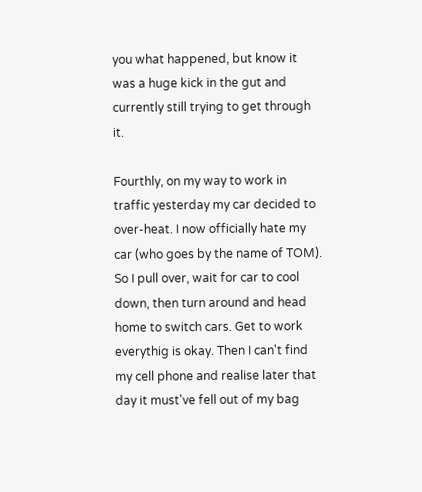you what happened, but know it was a huge kick in the gut and currently still trying to get through it.

Fourthly, on my way to work in traffic yesterday my car decided to over-heat. I now officially hate my car (who goes by the name of TOM). So I pull over, wait for car to cool down, then turn around and head home to switch cars. Get to work everythig is okay. Then I can't find my cell phone and realise later that day it must've fell out of my bag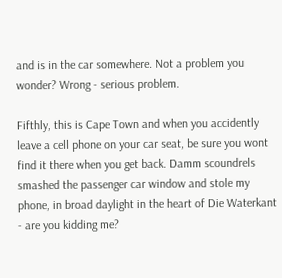and is in the car somewhere. Not a problem you wonder? Wrong - serious problem.

Fifthly, this is Cape Town and when you accidently leave a cell phone on your car seat, be sure you wont find it there when you get back. Damm scoundrels smashed the passenger car window and stole my phone, in broad daylight in the heart of Die Waterkant - are you kidding me?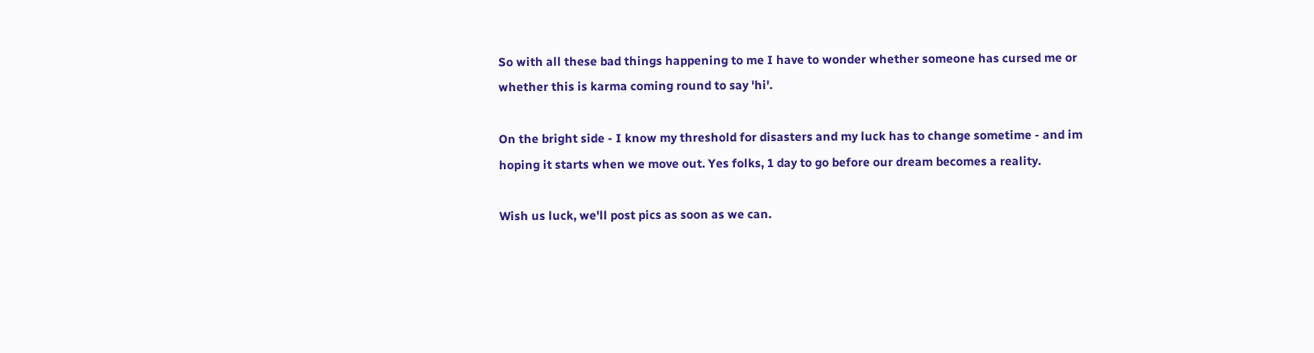So with all these bad things happening to me I have to wonder whether someone has cursed me or whether this is karma coming round to say 'hi'.

On the bright side - I know my threshold for disasters and my luck has to change sometime - and im hoping it starts when we move out. Yes folks, 1 day to go before our dream becomes a reality.

Wish us luck, we'll post pics as soon as we can.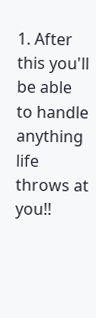1. After this you'll be able to handle anything life throws at you!!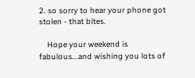2. so sorry to hear your phone got stolen - that bites.

    Hope your weekend is fabulous...and wishing you lots of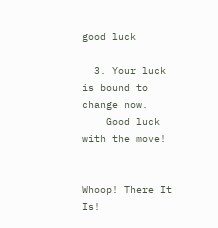good luck

  3. Your luck is bound to change now.
    Good luck with the move!


Whoop! There It Is!